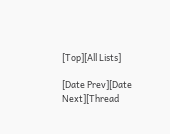[Top][All Lists]

[Date Prev][Date Next][Thread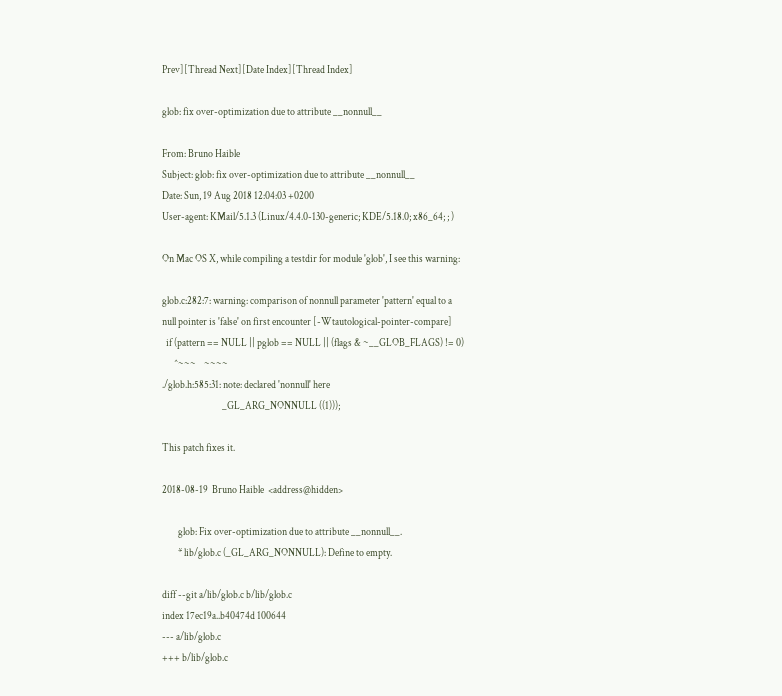Prev][Thread Next][Date Index][Thread Index]

glob: fix over-optimization due to attribute __nonnull__

From: Bruno Haible
Subject: glob: fix over-optimization due to attribute __nonnull__
Date: Sun, 19 Aug 2018 12:04:03 +0200
User-agent: KMail/5.1.3 (Linux/4.4.0-130-generic; KDE/5.18.0; x86_64; ; )

On Mac OS X, while compiling a testdir for module 'glob', I see this warning:

glob.c:282:7: warning: comparison of nonnull parameter 'pattern' equal to a
null pointer is 'false' on first encounter [-Wtautological-pointer-compare]
  if (pattern == NULL || pglob == NULL || (flags & ~__GLOB_FLAGS) != 0)
      ^~~~    ~~~~
./glob.h:585:31: note: declared 'nonnull' here
                              _GL_ARG_NONNULL ((1)));

This patch fixes it.

2018-08-19  Bruno Haible  <address@hidden>

        glob: Fix over-optimization due to attribute __nonnull__.
        * lib/glob.c (_GL_ARG_NONNULL): Define to empty.

diff --git a/lib/glob.c b/lib/glob.c
index 17ec19a..b40474d 100644
--- a/lib/glob.c
+++ b/lib/glob.c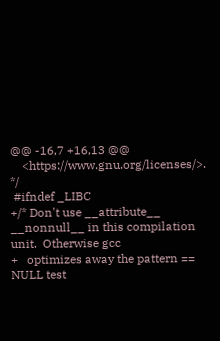@@ -16,7 +16,13 @@
    <https://www.gnu.org/licenses/>.  */
 #ifndef _LIBC
+/* Don't use __attribute__ __nonnull__ in this compilation unit.  Otherwise gcc
+   optimizes away the pattern == NULL test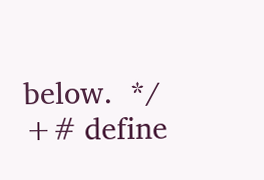below.  */
+# define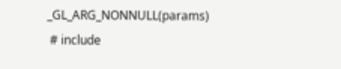_GL_ARG_NONNULL(params)
 # include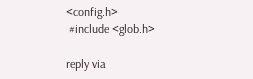<config.h>
 #include <glob.h>

reply via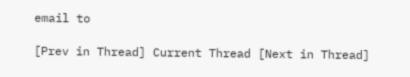email to

[Prev in Thread] Current Thread [Next in Thread]